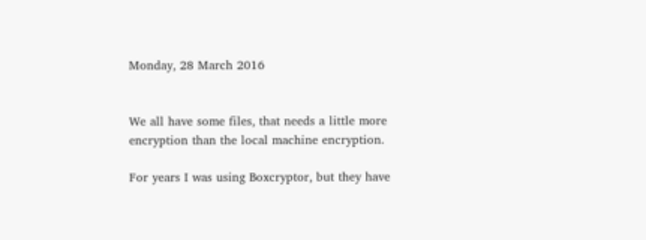Monday, 28 March 2016


We all have some files, that needs a little more encryption than the local machine encryption.

For years I was using Boxcryptor, but they have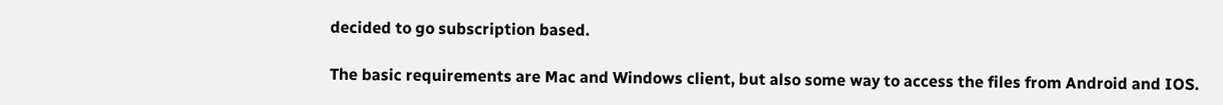decided to go subscription based.

The basic requirements are Mac and Windows client, but also some way to access the files from Android and IOS.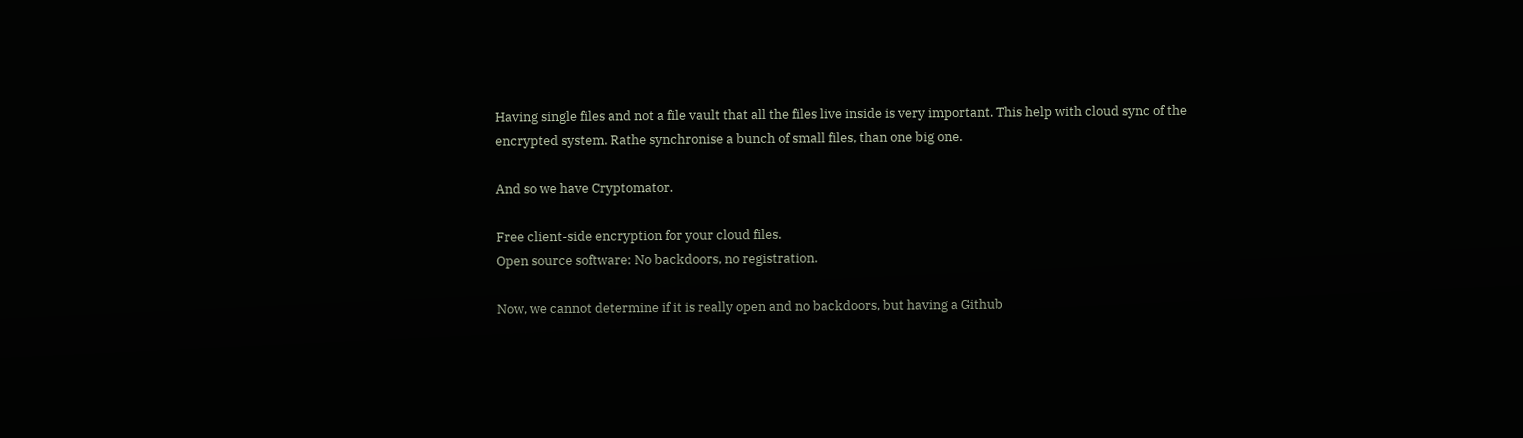Having single files and not a file vault that all the files live inside is very important. This help with cloud sync of the encrypted system. Rathe synchronise a bunch of small files, than one big one.

And so we have Cryptomator.

Free client-side encryption for your cloud files.
Open source software: No backdoors, no registration.

Now, we cannot determine if it is really open and no backdoors, but having a Github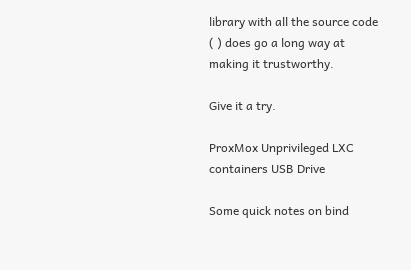library with all the source code ( ) does go a long way at making it trustworthy.

Give it a try.

ProxMox Unprivileged LXC containers USB Drive

Some quick notes on bind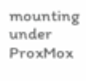mounting under ProxMox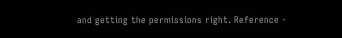and getting the permissions right. Reference -